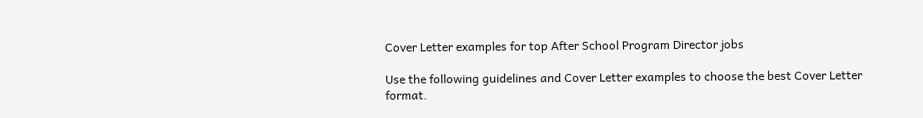Cover Letter examples for top After School Program Director jobs

Use the following guidelines and Cover Letter examples to choose the best Cover Letter format.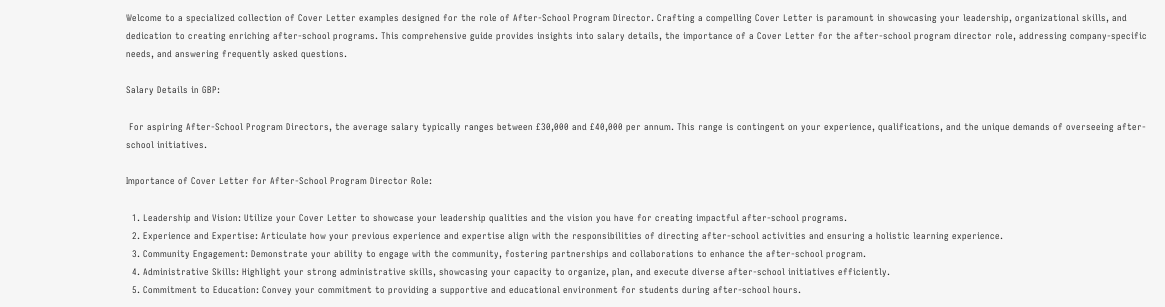Welcome to a specialized collection of Cover Letter examples designed for the role of After-School Program Director. Crafting a compelling Cover Letter is paramount in showcasing your leadership, organizational skills, and dedication to creating enriching after-school programs. This comprehensive guide provides insights into salary details, the importance of a Cover Letter for the after-school program director role, addressing company-specific needs, and answering frequently asked questions.

Salary Details in GBP:

 For aspiring After-School Program Directors, the average salary typically ranges between £30,000 and £40,000 per annum. This range is contingent on your experience, qualifications, and the unique demands of overseeing after-school initiatives.

Importance of Cover Letter for After-School Program Director Role:

  1. Leadership and Vision: Utilize your Cover Letter to showcase your leadership qualities and the vision you have for creating impactful after-school programs.
  2. Experience and Expertise: Articulate how your previous experience and expertise align with the responsibilities of directing after-school activities and ensuring a holistic learning experience.
  3. Community Engagement: Demonstrate your ability to engage with the community, fostering partnerships and collaborations to enhance the after-school program.
  4. Administrative Skills: Highlight your strong administrative skills, showcasing your capacity to organize, plan, and execute diverse after-school initiatives efficiently.
  5. Commitment to Education: Convey your commitment to providing a supportive and educational environment for students during after-school hours.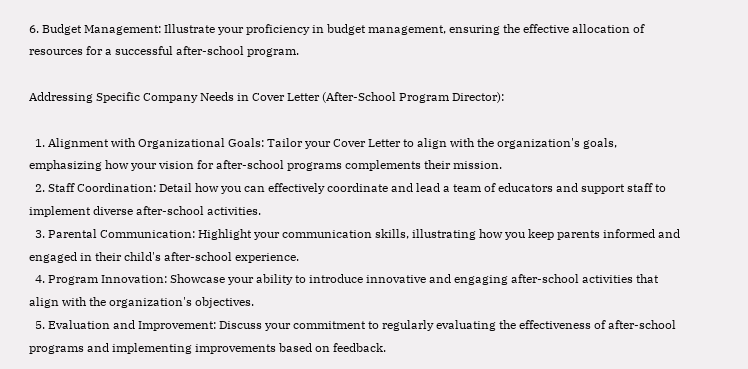6. Budget Management: Illustrate your proficiency in budget management, ensuring the effective allocation of resources for a successful after-school program.

Addressing Specific Company Needs in Cover Letter (After-School Program Director):

  1. Alignment with Organizational Goals: Tailor your Cover Letter to align with the organization's goals, emphasizing how your vision for after-school programs complements their mission.
  2. Staff Coordination: Detail how you can effectively coordinate and lead a team of educators and support staff to implement diverse after-school activities.
  3. Parental Communication: Highlight your communication skills, illustrating how you keep parents informed and engaged in their child's after-school experience.
  4. Program Innovation: Showcase your ability to introduce innovative and engaging after-school activities that align with the organization's objectives.
  5. Evaluation and Improvement: Discuss your commitment to regularly evaluating the effectiveness of after-school programs and implementing improvements based on feedback.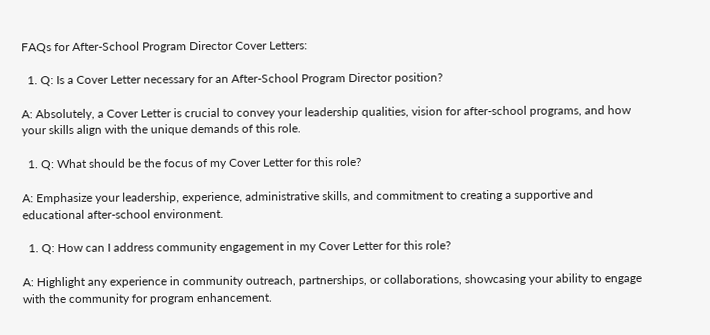FAQs for After-School Program Director Cover Letters:

  1. Q: Is a Cover Letter necessary for an After-School Program Director position?

A: Absolutely, a Cover Letter is crucial to convey your leadership qualities, vision for after-school programs, and how your skills align with the unique demands of this role.

  1. Q: What should be the focus of my Cover Letter for this role?

A: Emphasize your leadership, experience, administrative skills, and commitment to creating a supportive and educational after-school environment.

  1. Q: How can I address community engagement in my Cover Letter for this role?

A: Highlight any experience in community outreach, partnerships, or collaborations, showcasing your ability to engage with the community for program enhancement.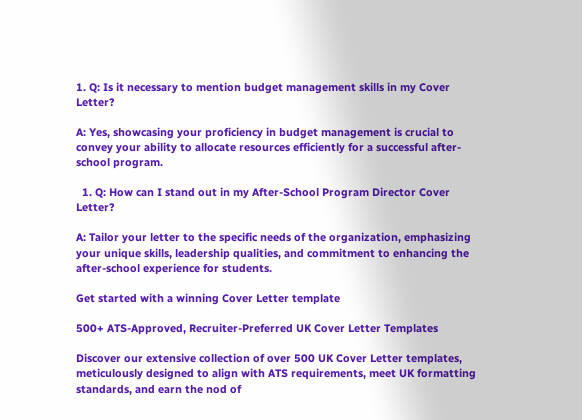1. Q: Is it necessary to mention budget management skills in my Cover Letter?

A: Yes, showcasing your proficiency in budget management is crucial to convey your ability to allocate resources efficiently for a successful after-school program.

  1. Q: How can I stand out in my After-School Program Director Cover Letter?

A: Tailor your letter to the specific needs of the organization, emphasizing your unique skills, leadership qualities, and commitment to enhancing the after-school experience for students.

Get started with a winning Cover Letter template

500+ ATS-Approved, Recruiter-Preferred UK Cover Letter Templates

Discover our extensive collection of over 500 UK Cover Letter templates, meticulously designed to align with ATS requirements, meet UK formatting standards, and earn the nod of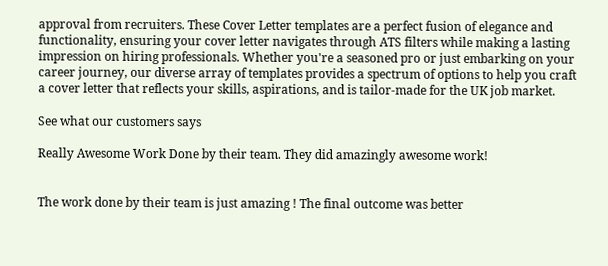approval from recruiters. These Cover Letter templates are a perfect fusion of elegance and functionality, ensuring your cover letter navigates through ATS filters while making a lasting impression on hiring professionals. Whether you're a seasoned pro or just embarking on your career journey, our diverse array of templates provides a spectrum of options to help you craft a cover letter that reflects your skills, aspirations, and is tailor-made for the UK job market.

See what our customers says

Really Awesome Work Done by their team. They did amazingly awesome work!


The work done by their team is just amazing ! The final outcome was better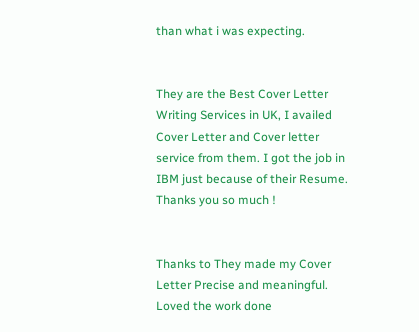than what i was expecting.


They are the Best Cover Letter Writing Services in UK, I availed Cover Letter and Cover letter service from them. I got the job in IBM just because of their Resume. Thanks you so much !


Thanks to They made my Cover Letter Precise and meaningful. Loved the work done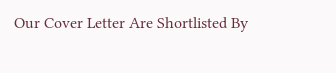Our Cover Letter Are Shortlisted By